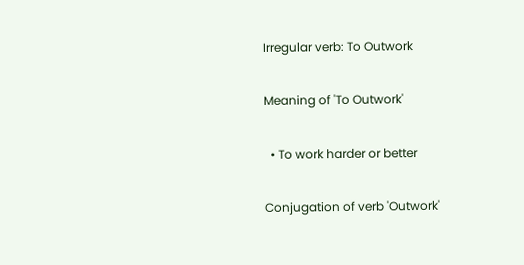Irregular verb: To Outwork

Meaning of 'To Outwork'

  • To work harder or better

Conjugation of verb 'Outwork'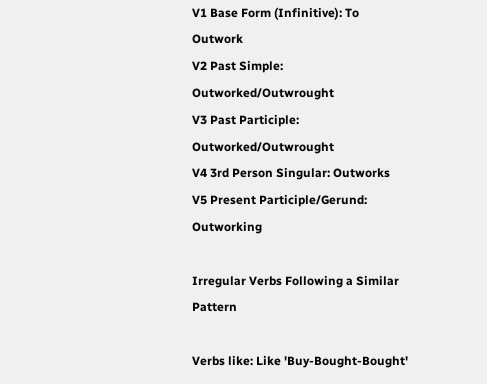V1 Base Form (Infinitive): To Outwork
V2 Past Simple: Outworked/Outwrought
V3 Past Participle: Outworked/Outwrought
V4 3rd Person Singular: Outworks
V5 Present Participle/Gerund: Outworking

Irregular Verbs Following a Similar Pattern

Verbs like: Like 'Buy-Bought-Bought'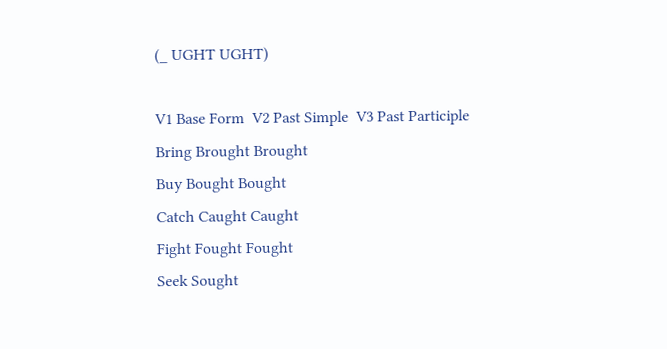(_ UGHT UGHT)

V1 Base Form  V2 Past Simple  V3 Past Participle
Bring Brought Brought
Buy Bought Bought
Catch Caught Caught
Fight Fought Fought
Seek Sought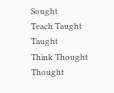Sought
Teach Taught Taught
Think Thought Thought